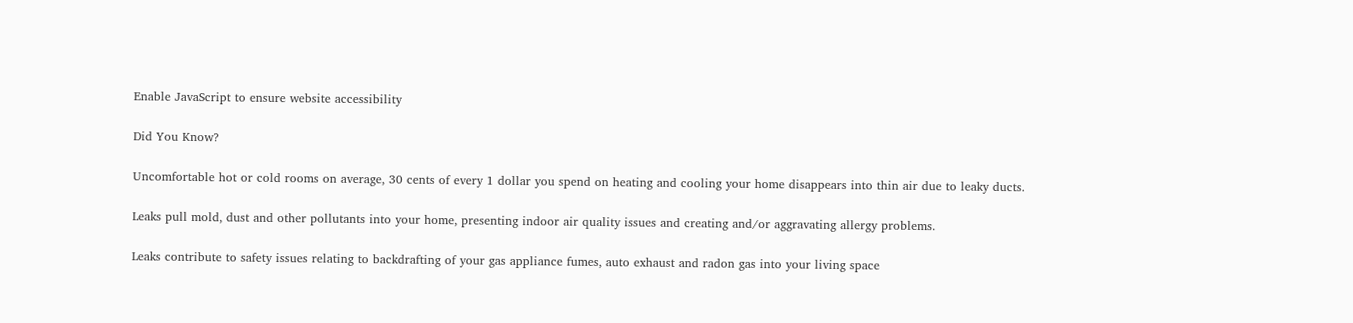Enable JavaScript to ensure website accessibility

Did You Know?

Uncomfortable hot or cold rooms on average, 30 cents of every 1 dollar you spend on heating and cooling your home disappears into thin air due to leaky ducts.

Leaks pull mold, dust and other pollutants into your home, presenting indoor air quality issues and creating and/or aggravating allergy problems.

Leaks contribute to safety issues relating to backdrafting of your gas appliance fumes, auto exhaust and radon gas into your living space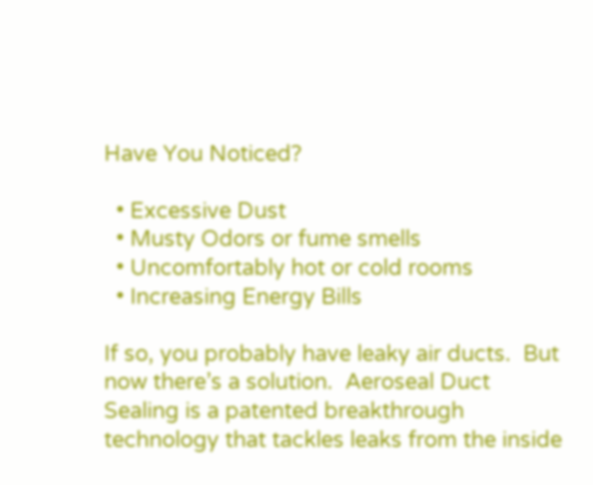Have You Noticed?

  • Excessive Dust
  • Musty Odors or fume smells
  • Uncomfortably hot or cold rooms
  • Increasing Energy Bills

If so, you probably have leaky air ducts.  But now there’s a solution.  Aeroseal Duct Sealing is a patented breakthrough technology that tackles leaks from the inside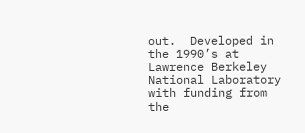out.  Developed in the 1990’s at Lawrence Berkeley National Laboratory with funding from the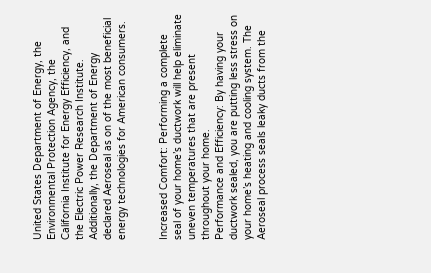United States Department of Energy, the Environmental Protection Agency, the California Institute for Energy Efficiency, and the Electric Power Research Institute.  Additionally, the Department of Energy declared Aeroseal as on of the most beneficial energy technologies for American consumers.


Increased Comfort: Performing a complete seal of your home’s ductwork will help eliminate uneven temperatures that are present throughout your home.
Performance and Efficiency: By having your ductwork sealed, you are putting less stress on your home’s heating and cooling system. The Aeroseal process seals leaky ducts from the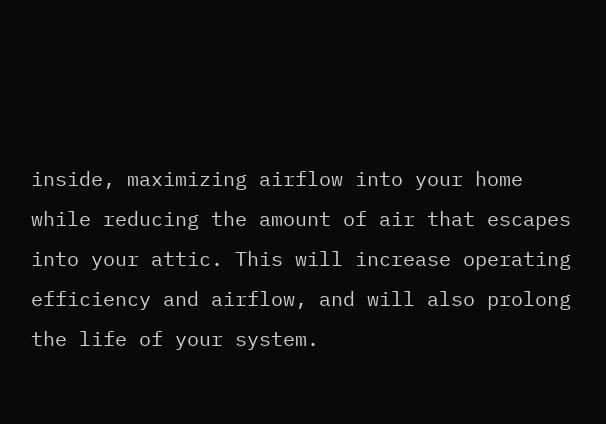inside, maximizing airflow into your home while reducing the amount of air that escapes into your attic. This will increase operating efficiency and airflow, and will also prolong the life of your system.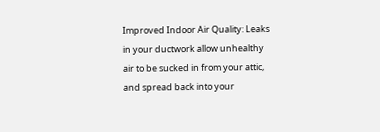Improved Indoor Air Quality: Leaks in your ductwork allow unhealthy air to be sucked in from your attic, and spread back into your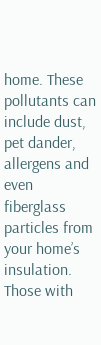home. These pollutants can include dust, pet dander, allergens and even fiberglass particles from your home’s insulation. Those with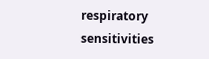respiratory sensitivities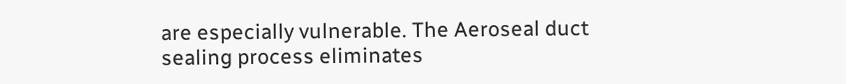are especially vulnerable. The Aeroseal duct sealing process eliminates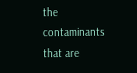the contaminants that are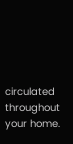circulated throughout your home.